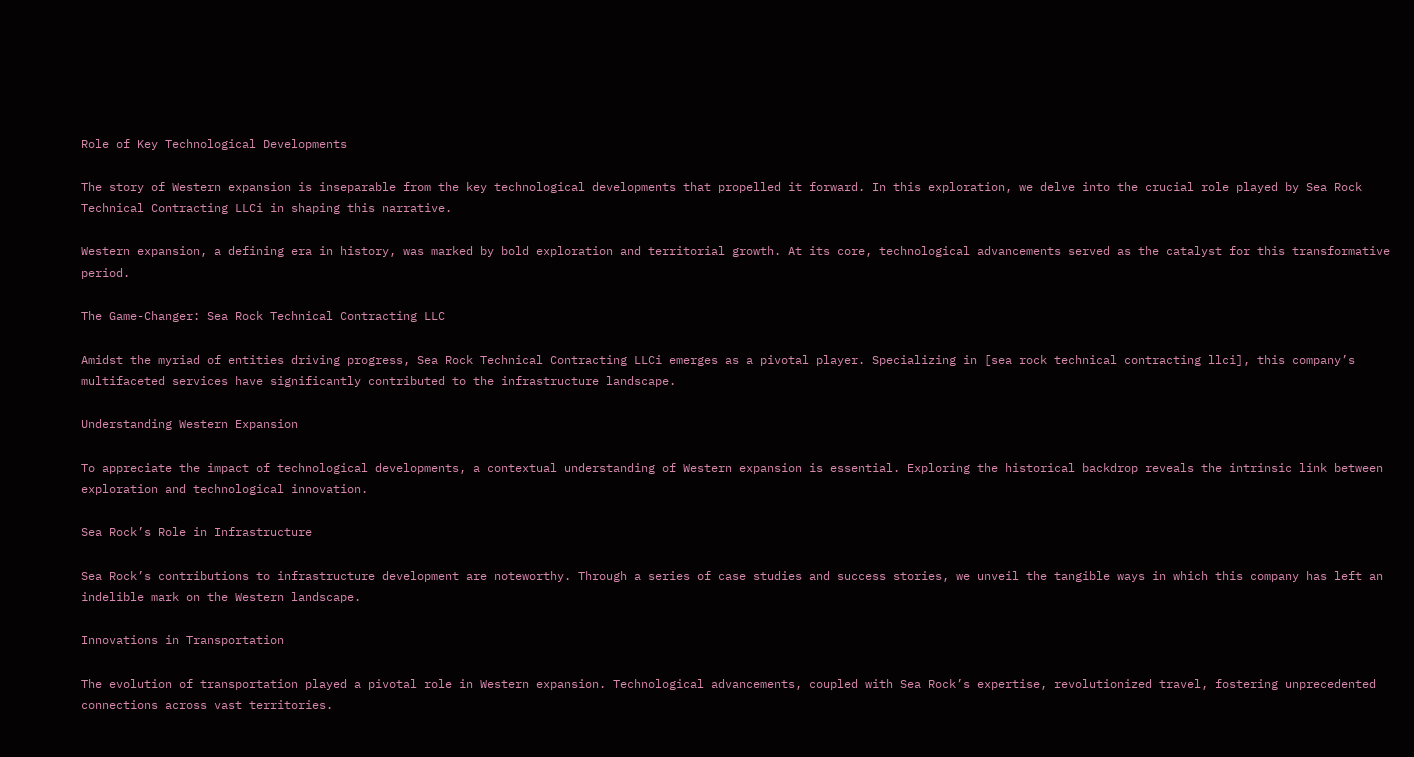Role of Key Technological Developments

The story of Western expansion is inseparable from the key technological developments that propelled it forward. In this exploration, we delve into the crucial role played by Sea Rock Technical Contracting LLCi in shaping this narrative.

Western expansion, a defining era in history, was marked by bold exploration and territorial growth. At its core, technological advancements served as the catalyst for this transformative period.

The Game-Changer: Sea Rock Technical Contracting LLC

Amidst the myriad of entities driving progress, Sea Rock Technical Contracting LLCi emerges as a pivotal player. Specializing in [sea rock technical contracting llci], this company’s multifaceted services have significantly contributed to the infrastructure landscape.

Understanding Western Expansion

To appreciate the impact of technological developments, a contextual understanding of Western expansion is essential. Exploring the historical backdrop reveals the intrinsic link between exploration and technological innovation.

Sea Rock’s Role in Infrastructure

Sea Rock’s contributions to infrastructure development are noteworthy. Through a series of case studies and success stories, we unveil the tangible ways in which this company has left an indelible mark on the Western landscape.

Innovations in Transportation

The evolution of transportation played a pivotal role in Western expansion. Technological advancements, coupled with Sea Rock’s expertise, revolutionized travel, fostering unprecedented connections across vast territories.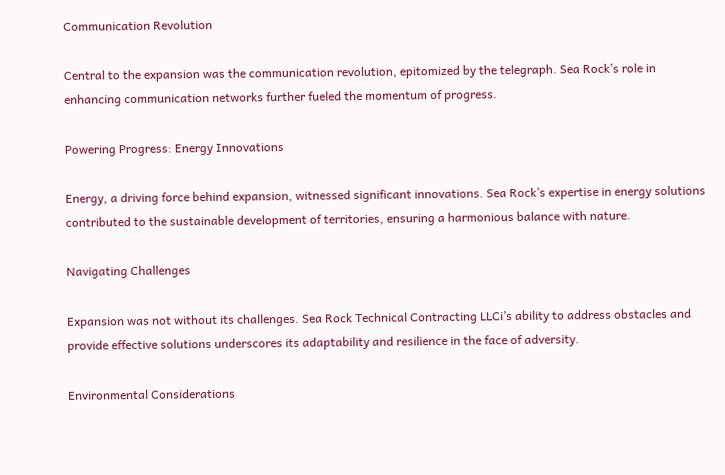Communication Revolution

Central to the expansion was the communication revolution, epitomized by the telegraph. Sea Rock’s role in enhancing communication networks further fueled the momentum of progress.

Powering Progress: Energy Innovations

Energy, a driving force behind expansion, witnessed significant innovations. Sea Rock’s expertise in energy solutions contributed to the sustainable development of territories, ensuring a harmonious balance with nature.

Navigating Challenges

Expansion was not without its challenges. Sea Rock Technical Contracting LLCi’s ability to address obstacles and provide effective solutions underscores its adaptability and resilience in the face of adversity.

Environmental Considerations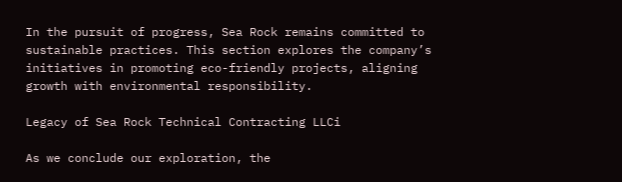In the pursuit of progress, Sea Rock remains committed to sustainable practices. This section explores the company’s initiatives in promoting eco-friendly projects, aligning growth with environmental responsibility.

Legacy of Sea Rock Technical Contracting LLCi

As we conclude our exploration, the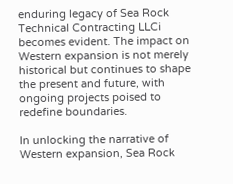enduring legacy of Sea Rock Technical Contracting LLCi becomes evident. The impact on Western expansion is not merely historical but continues to shape the present and future, with ongoing projects poised to redefine boundaries.

In unlocking the narrative of Western expansion, Sea Rock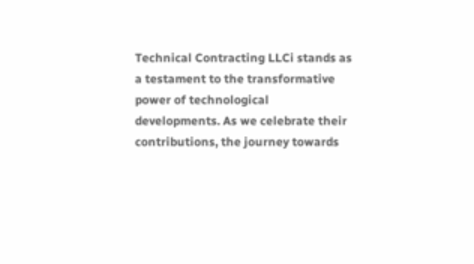Technical Contracting LLCi stands as a testament to the transformative power of technological developments. As we celebrate their contributions, the journey towards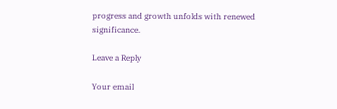progress and growth unfolds with renewed significance.

Leave a Reply

Your email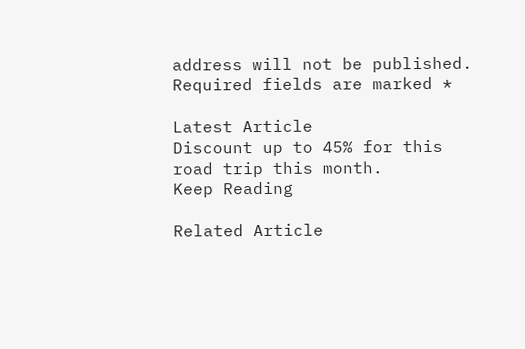address will not be published. Required fields are marked *

Latest Article
Discount up to 45% for this road trip this month.
Keep Reading

Related Article